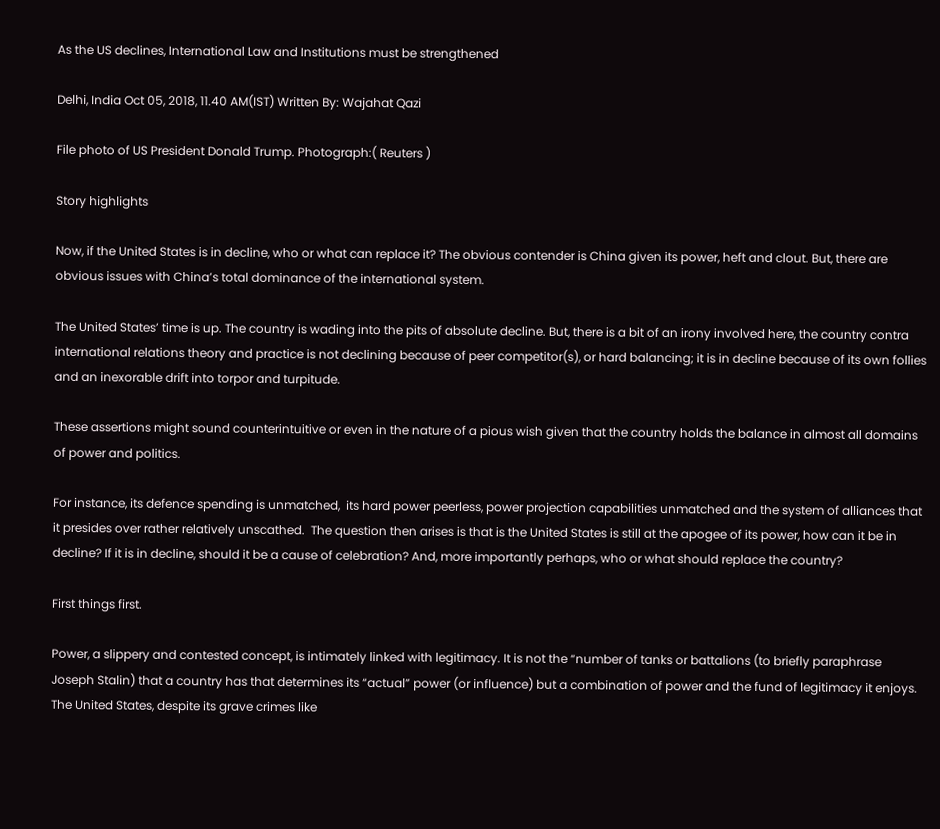As the US declines, International Law and Institutions must be strengthened

Delhi, India Oct 05, 2018, 11.40 AM(IST) Written By: Wajahat Qazi

File photo of US President Donald Trump. Photograph:( Reuters )

Story highlights

Now, if the United States is in decline, who or what can replace it? The obvious contender is China given its power, heft and clout. But, there are obvious issues with China’s total dominance of the international system.

The United States’ time is up. The country is wading into the pits of absolute decline. But, there is a bit of an irony involved here, the country contra international relations theory and practice is not declining because of peer competitor(s), or hard balancing; it is in decline because of its own follies and an inexorable drift into torpor and turpitude.

These assertions might sound counterintuitive or even in the nature of a pious wish given that the country holds the balance in almost all domains of power and politics.

For instance, its defence spending is unmatched,  its hard power peerless, power projection capabilities unmatched and the system of alliances that it presides over rather relatively unscathed.  The question then arises is that is the United States is still at the apogee of its power, how can it be in decline? If it is in decline, should it be a cause of celebration? And, more importantly perhaps, who or what should replace the country?

First things first.

Power, a slippery and contested concept, is intimately linked with legitimacy. It is not the “number of tanks or battalions (to briefly paraphrase Joseph Stalin) that a country has that determines its “actual” power (or influence) but a combination of power and the fund of legitimacy it enjoys. The United States, despite its grave crimes like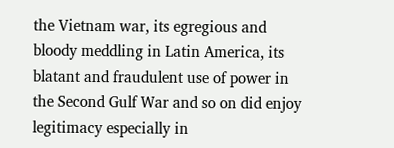the Vietnam war, its egregious and bloody meddling in Latin America, its blatant and fraudulent use of power in the Second Gulf War and so on did enjoy legitimacy especially in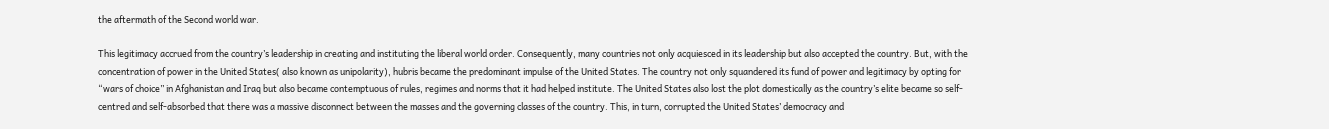the aftermath of the Second world war.

This legitimacy accrued from the country’s leadership in creating and instituting the liberal world order. Consequently, many countries not only acquiesced in its leadership but also accepted the country. But, with the concentration of power in the United States( also known as unipolarity), hubris became the predominant impulse of the United States. The country not only squandered its fund of power and legitimacy by opting for “wars of choice” in Afghanistan and Iraq but also became contemptuous of rules, regimes and norms that it had helped institute. The United States also lost the plot domestically as the country’s elite became so self-centred and self-absorbed that there was a massive disconnect between the masses and the governing classes of the country. This, in turn, corrupted the United States’ democracy and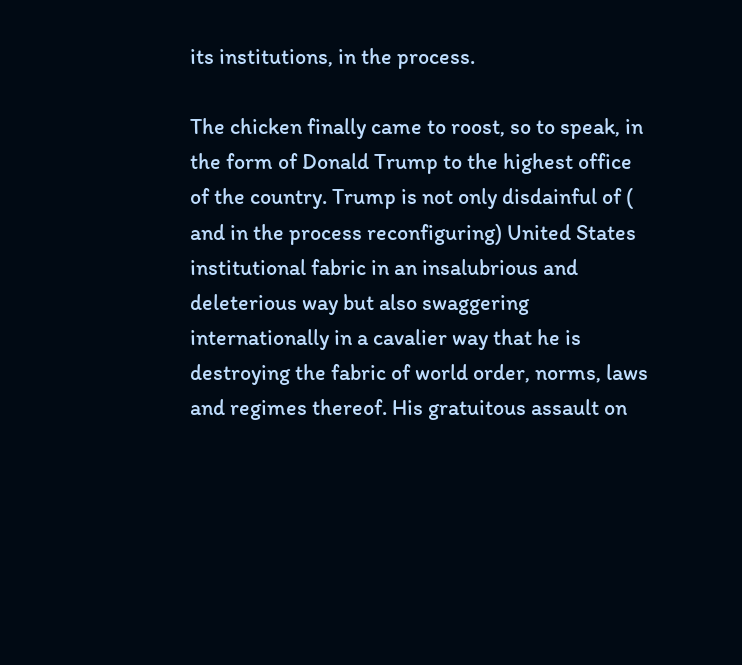its institutions, in the process.

The chicken finally came to roost, so to speak, in the form of Donald Trump to the highest office of the country. Trump is not only disdainful of ( and in the process reconfiguring) United States institutional fabric in an insalubrious and deleterious way but also swaggering internationally in a cavalier way that he is destroying the fabric of world order, norms, laws and regimes thereof. His gratuitous assault on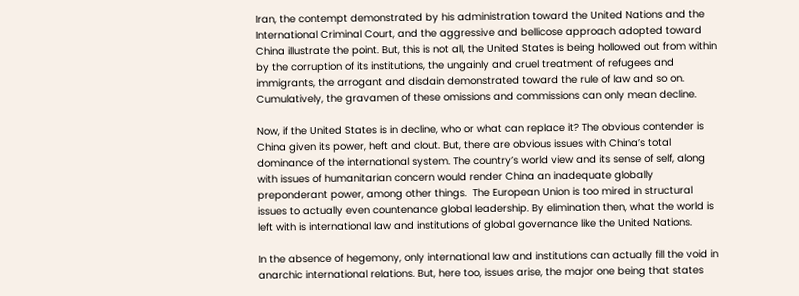Iran, the contempt demonstrated by his administration toward the United Nations and the International Criminal Court, and the aggressive and bellicose approach adopted toward China illustrate the point. But, this is not all, the United States is being hollowed out from within by the corruption of its institutions, the ungainly and cruel treatment of refugees and immigrants, the arrogant and disdain demonstrated toward the rule of law and so on. Cumulatively, the gravamen of these omissions and commissions can only mean decline.

Now, if the United States is in decline, who or what can replace it? The obvious contender is China given its power, heft and clout. But, there are obvious issues with China’s total dominance of the international system. The country’s world view and its sense of self, along with issues of humanitarian concern would render China an inadequate globally preponderant power, among other things.  The European Union is too mired in structural issues to actually even countenance global leadership. By elimination then, what the world is left with is international law and institutions of global governance like the United Nations.

In the absence of hegemony, only international law and institutions can actually fill the void in anarchic international relations. But, here too, issues arise, the major one being that states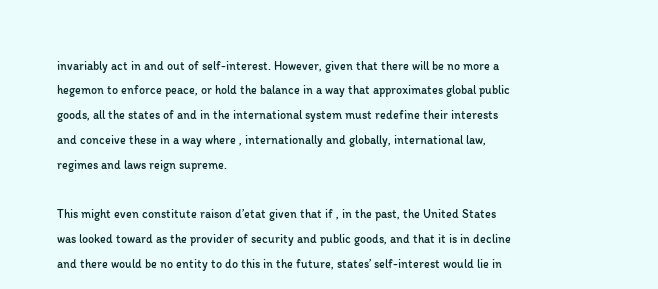invariably act in and out of self-interest. However, given that there will be no more a hegemon to enforce peace, or hold the balance in a way that approximates global public goods, all the states of and in the international system must redefine their interests and conceive these in a way where , internationally and globally, international law, regimes and laws reign supreme.

This might even constitute raison d’etat given that if , in the past, the United States was looked toward as the provider of security and public goods, and that it is in decline and there would be no entity to do this in the future, states’ self-interest would lie in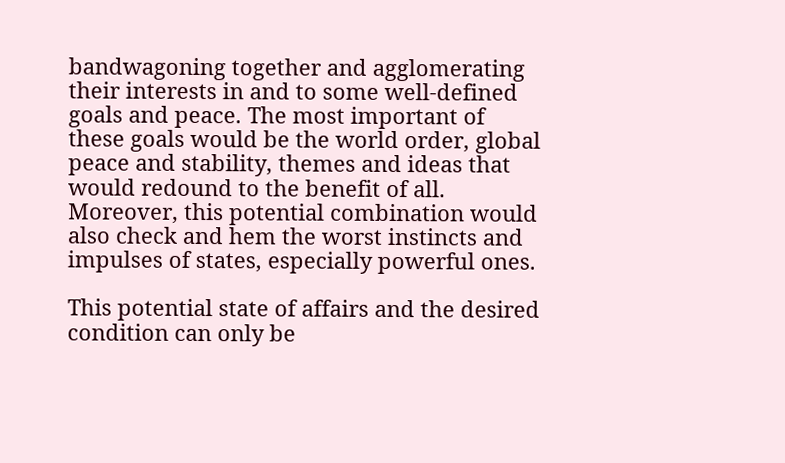bandwagoning together and agglomerating their interests in and to some well-defined goals and peace. The most important of these goals would be the world order, global peace and stability, themes and ideas that would redound to the benefit of all. Moreover, this potential combination would also check and hem the worst instincts and impulses of states, especially powerful ones.

This potential state of affairs and the desired condition can only be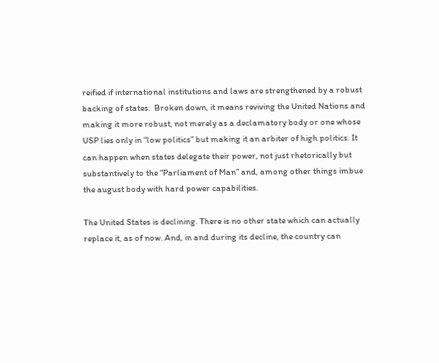reified if international institutions and laws are strengthened by a robust backing of states.  Broken down, it means reviving the United Nations and making it more robust, not merely as a declamatory body or one whose USP lies only in “low politics” but making it an arbiter of high politics. It can happen when states delegate their power, not just rhetorically but substantively to the “Parliament of Man” and, among other things imbue the august body with hard power capabilities.

The United States is declining. There is no other state which can actually replace it, as of now. And, in and during its decline, the country can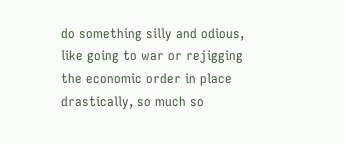do something silly and odious, like going to war or rejigging the economic order in place drastically, so much so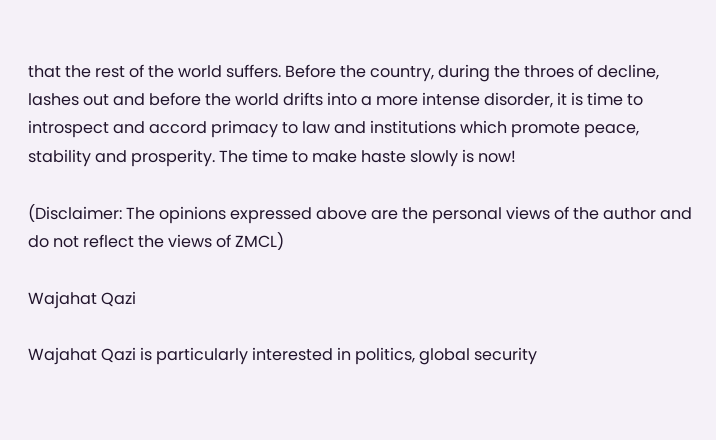that the rest of the world suffers. Before the country, during the throes of decline, lashes out and before the world drifts into a more intense disorder, it is time to introspect and accord primacy to law and institutions which promote peace, stability and prosperity. The time to make haste slowly is now!

(Disclaimer: The opinions expressed above are the personal views of the author and do not reflect the views of ZMCL)

Wajahat Qazi

Wajahat Qazi is particularly interested in politics, global security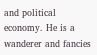and political economy. He is a wanderer and fancies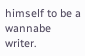himself to be a wannabe writer.